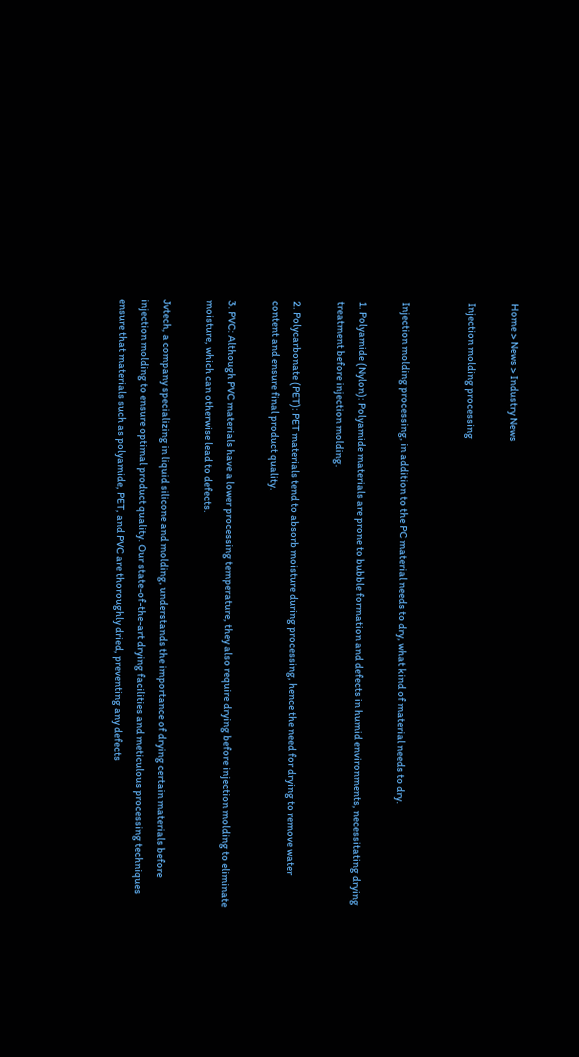Home > News > Industry News

Injection molding processing


Injection molding processing, in addition to the PC material needs to dry, what kind of material needs to dry.

1. Polyamide (Nylon): Polyamide materials are prone to bubble formation and defects in humid environments, necessitating drying treatment before injection molding.

2. Polycarbonate (PET): PET materials tend to absorb moisture during processing, hence the need for drying to remove water content and ensure final product quality.

3. PVC: Although PVC materials have a lower processing temperature, they also require drying before injection molding to eliminate moisture, which can otherwise lead to defects.

Jvtech, a company specializing in liquid silicone and molding, understands the importance of drying certain materials before injection molding to ensure optimal product quality. Our state-of-the-art drying facilities and meticulous processing techniques ensure that materials such as polyamide, PET, and PVC are thoroughly dried, preventing any defects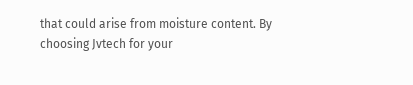that could arise from moisture content. By choosing Jvtech for your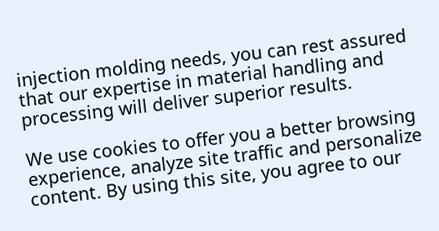injection molding needs, you can rest assured that our expertise in material handling and processing will deliver superior results.

We use cookies to offer you a better browsing experience, analyze site traffic and personalize content. By using this site, you agree to our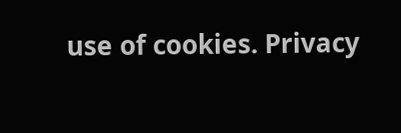use of cookies. Privacy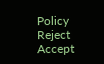Policy
Reject Accept